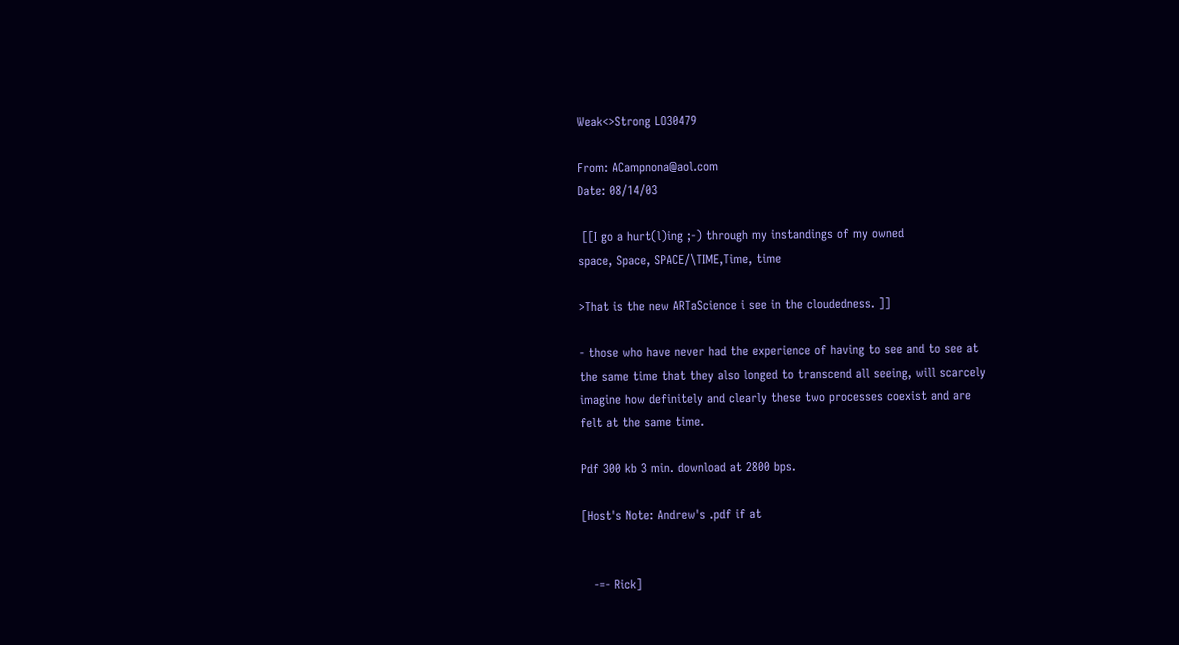Weak<>Strong LO30479

From: ACampnona@aol.com
Date: 08/14/03

 [[I go a hurt(l)ing ;-) through my instandings of my owned
space, Space, SPACE/\TIME,Time, time

>That is the new ARTaScience i see in the cloudedness. ]]

- those who have never had the experience of having to see and to see at
the same time that they also longed to transcend all seeing, will scarcely
imagine how definitely and clearly these two processes coexist and are
felt at the same time.

Pdf 300 kb 3 min. download at 2800 bps.

[Host's Note: Andrew's .pdf if at


   -=- Rick]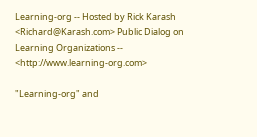Learning-org -- Hosted by Rick Karash <Richard@Karash.com> Public Dialog on Learning Organizations -- <http://www.learning-org.com>

"Learning-org" and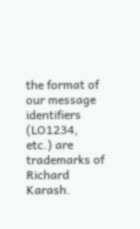the format of our message identifiers (LO1234, etc.) are trademarks of Richard Karash.